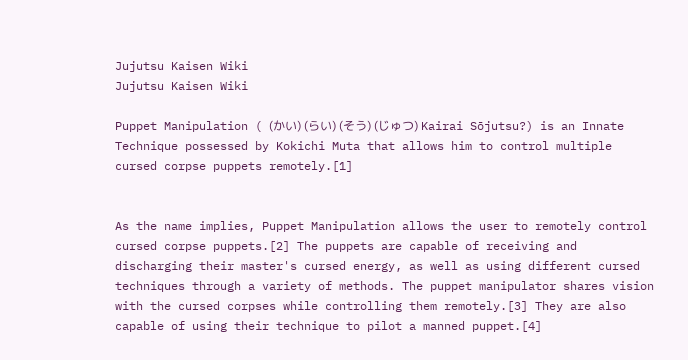Jujutsu Kaisen Wiki
Jujutsu Kaisen Wiki

Puppet Manipulation ( (かい) (らい) (そう) (じゅつ) Kairai Sōjutsu?) is an Innate Technique possessed by Kokichi Muta that allows him to control multiple cursed corpse puppets remotely.[1]


As the name implies, Puppet Manipulation allows the user to remotely control cursed corpse puppets.[2] The puppets are capable of receiving and discharging their master's cursed energy, as well as using different cursed techniques through a variety of methods. The puppet manipulator shares vision with the cursed corpses while controlling them remotely.[3] They are also capable of using their technique to pilot a manned puppet.[4]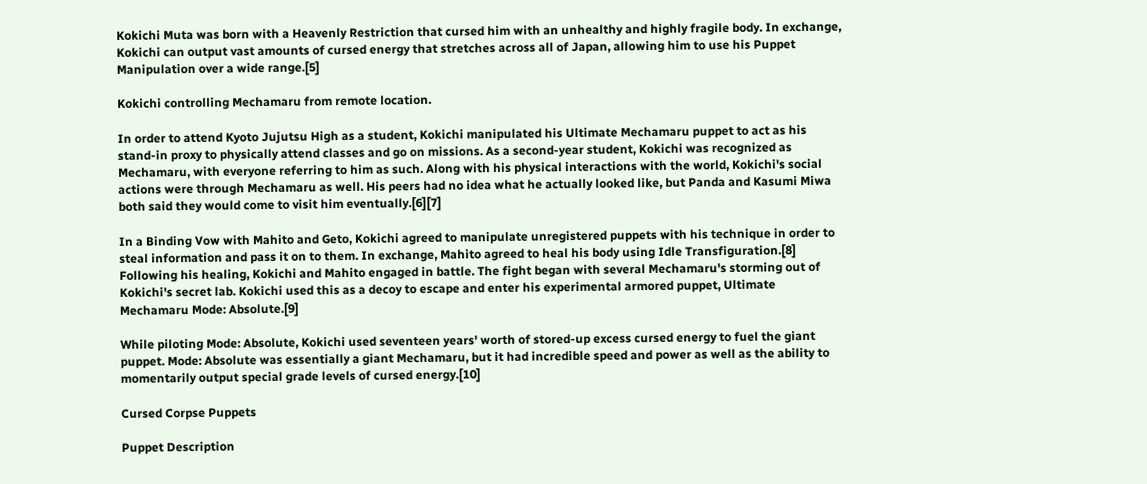Kokichi Muta was born with a Heavenly Restriction that cursed him with an unhealthy and highly fragile body. In exchange, Kokichi can output vast amounts of cursed energy that stretches across all of Japan, allowing him to use his Puppet Manipulation over a wide range.[5]

Kokichi controlling Mechamaru from remote location.

In order to attend Kyoto Jujutsu High as a student, Kokichi manipulated his Ultimate Mechamaru puppet to act as his stand-in proxy to physically attend classes and go on missions. As a second-year student, Kokichi was recognized as Mechamaru, with everyone referring to him as such. Along with his physical interactions with the world, Kokichi's social actions were through Mechamaru as well. His peers had no idea what he actually looked like, but Panda and Kasumi Miwa both said they would come to visit him eventually.[6][7]

In a Binding Vow with Mahito and Geto, Kokichi agreed to manipulate unregistered puppets with his technique in order to steal information and pass it on to them. In exchange, Mahito agreed to heal his body using Idle Transfiguration.[8] Following his healing, Kokichi and Mahito engaged in battle. The fight began with several Mechamaru's storming out of Kokichi's secret lab. Kokichi used this as a decoy to escape and enter his experimental armored puppet, Ultimate Mechamaru Mode: Absolute.[9]

While piloting Mode: Absolute, Kokichi used seventeen years' worth of stored-up excess cursed energy to fuel the giant puppet. Mode: Absolute was essentially a giant Mechamaru, but it had incredible speed and power as well as the ability to momentarily output special grade levels of cursed energy.[10]

Cursed Corpse Puppets

Puppet Description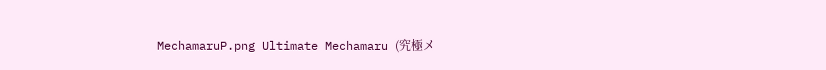MechamaruP.png Ultimate Mechamaru (究極メ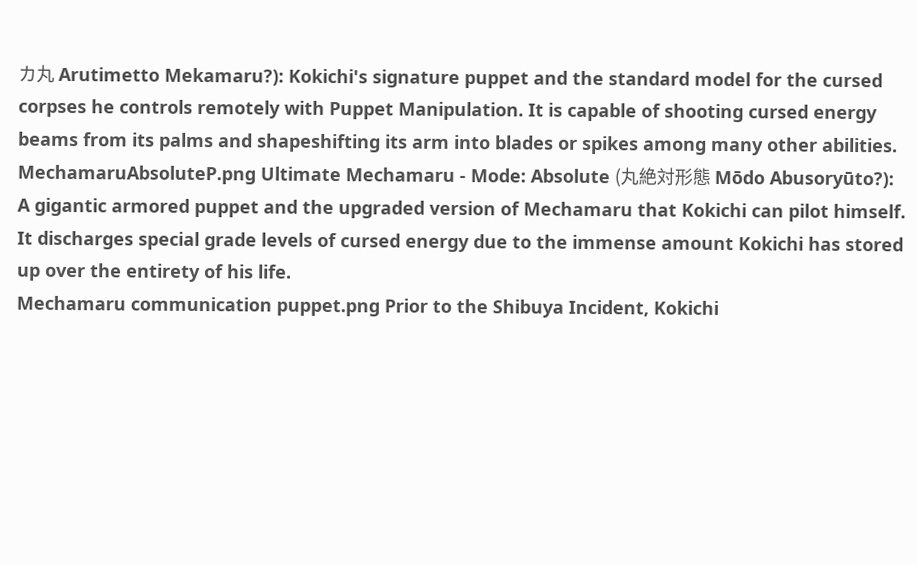カ丸 Arutimetto Mekamaru?): Kokichi's signature puppet and the standard model for the cursed corpses he controls remotely with Puppet Manipulation. It is capable of shooting cursed energy beams from its palms and shapeshifting its arm into blades or spikes among many other abilities.
MechamaruAbsoluteP.png Ultimate Mechamaru - Mode: Absolute (丸絶対形態 Mōdo Abusoryūto?): A gigantic armored puppet and the upgraded version of Mechamaru that Kokichi can pilot himself. It discharges special grade levels of cursed energy due to the immense amount Kokichi has stored up over the entirety of his life.
Mechamaru communication puppet.png Prior to the Shibuya Incident, Kokichi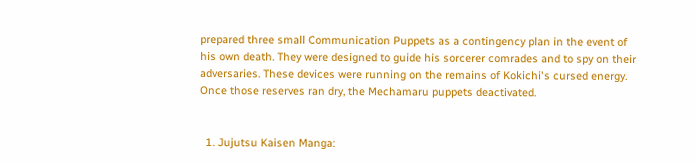prepared three small Communication Puppets as a contingency plan in the event of his own death. They were designed to guide his sorcerer comrades and to spy on their adversaries. These devices were running on the remains of Kokichi's cursed energy. Once those reserves ran dry, the Mechamaru puppets deactivated.


  1. Jujutsu Kaisen Manga: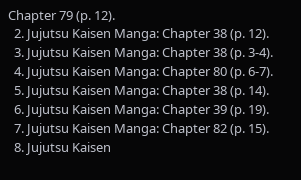Chapter 79 (p. 12).
  2. Jujutsu Kaisen Manga: Chapter 38 (p. 12).
  3. Jujutsu Kaisen Manga: Chapter 38 (p. 3-4).
  4. Jujutsu Kaisen Manga: Chapter 80 (p. 6-7).
  5. Jujutsu Kaisen Manga: Chapter 38 (p. 14).
  6. Jujutsu Kaisen Manga: Chapter 39 (p. 19).
  7. Jujutsu Kaisen Manga: Chapter 82 (p. 15).
  8. Jujutsu Kaisen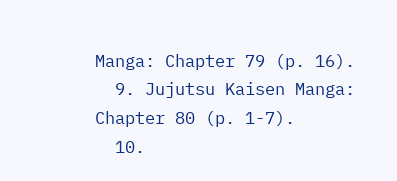Manga: Chapter 79 (p. 16).
  9. Jujutsu Kaisen Manga: Chapter 80 (p. 1-7).
  10.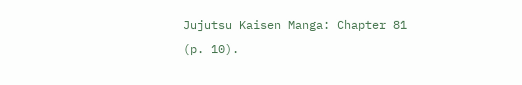Jujutsu Kaisen Manga: Chapter 81 (p. 10).